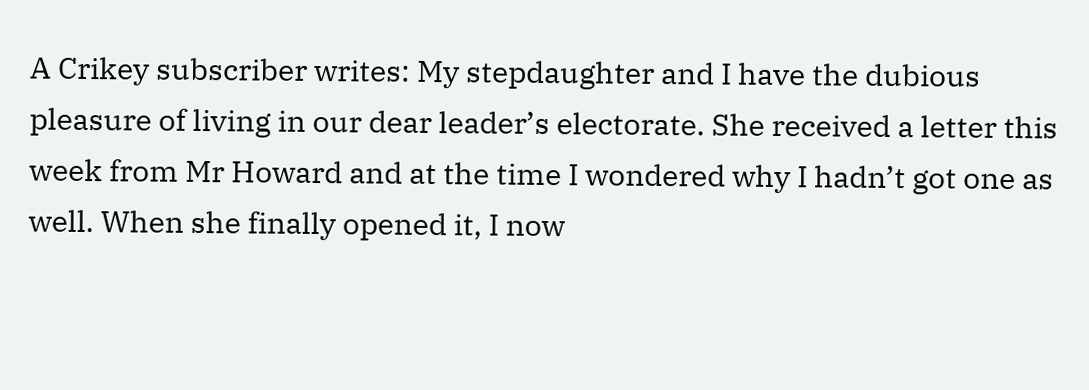A Crikey subscriber writes: My stepdaughter and I have the dubious pleasure of living in our dear leader’s electorate. She received a letter this week from Mr Howard and at the time I wondered why I hadn’t got one as well. When she finally opened it, I now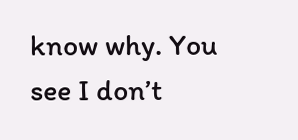know why. You see I don’t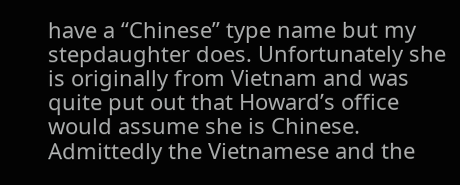have a “Chinese” type name but my stepdaughter does. Unfortunately she is originally from Vietnam and was quite put out that Howard’s office would assume she is Chinese. Admittedly the Vietnamese and the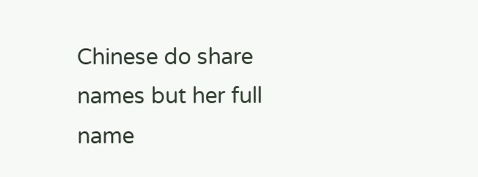Chinese do share names but her full name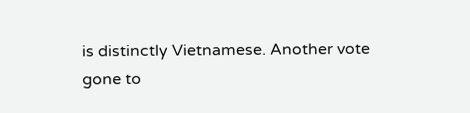is distinctly Vietnamese. Another vote gone to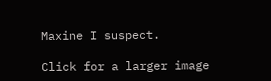Maxine I suspect.

Click for a larger image